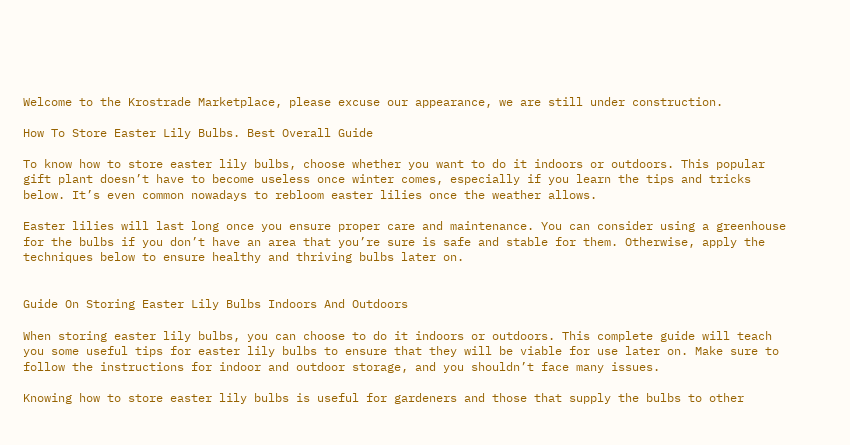Welcome to the Krostrade Marketplace, please excuse our appearance, we are still under construction.

How To Store Easter Lily Bulbs. Best Overall Guide

To know how to store easter lily bulbs, choose whether you want to do it indoors or outdoors. This popular gift plant doesn’t have to become useless once winter comes, especially if you learn the tips and tricks below. It’s even common nowadays to rebloom easter lilies once the weather allows.

Easter lilies will last long once you ensure proper care and maintenance. You can consider using a greenhouse for the bulbs if you don’t have an area that you’re sure is safe and stable for them. Otherwise, apply the techniques below to ensure healthy and thriving bulbs later on.


Guide On Storing Easter Lily Bulbs Indoors And Outdoors

When storing easter lily bulbs, you can choose to do it indoors or outdoors. This complete guide will teach you some useful tips for easter lily bulbs to ensure that they will be viable for use later on. Make sure to follow the instructions for indoor and outdoor storage, and you shouldn’t face many issues.

Knowing how to store easter lily bulbs is useful for gardeners and those that supply the bulbs to other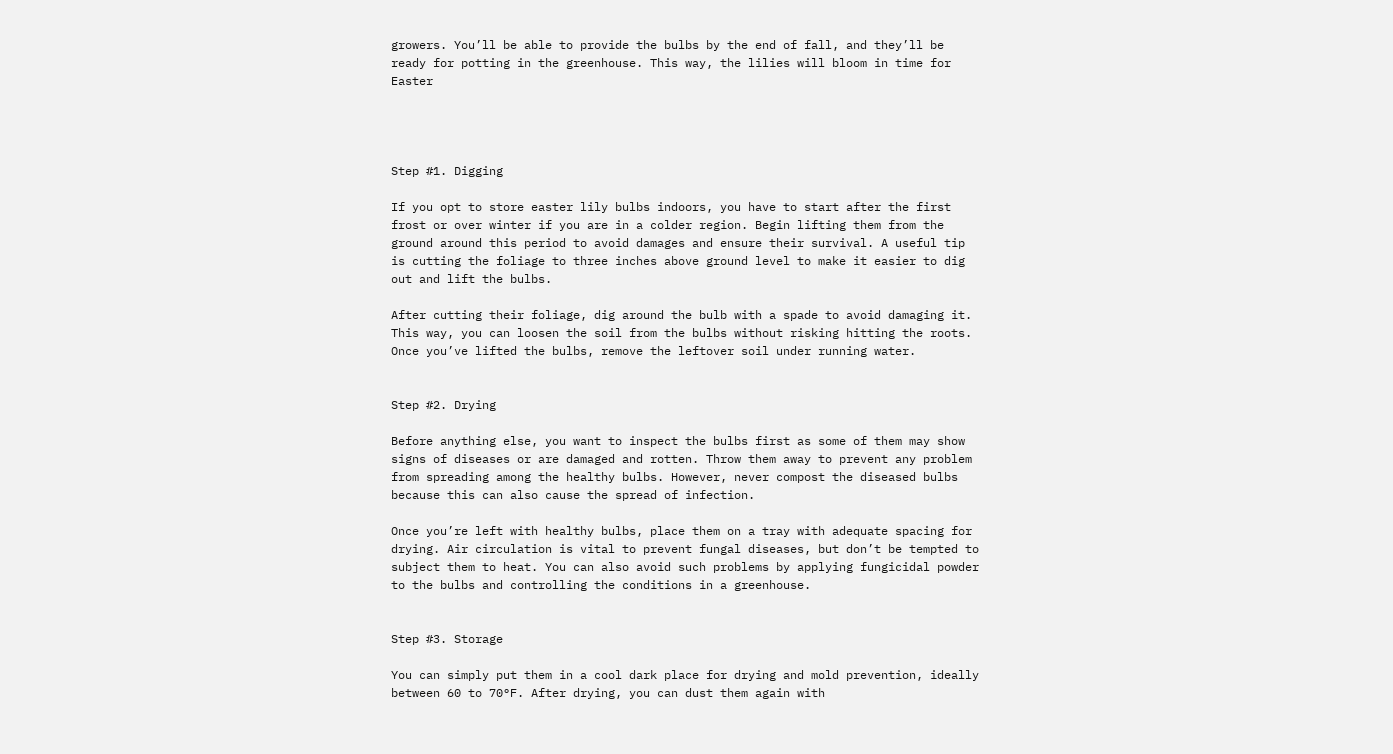growers. You’ll be able to provide the bulbs by the end of fall, and they’ll be ready for potting in the greenhouse. This way, the lilies will bloom in time for Easter




Step #1. Digging

If you opt to store easter lily bulbs indoors, you have to start after the first frost or over winter if you are in a colder region. Begin lifting them from the ground around this period to avoid damages and ensure their survival. A useful tip is cutting the foliage to three inches above ground level to make it easier to dig out and lift the bulbs.

After cutting their foliage, dig around the bulb with a spade to avoid damaging it. This way, you can loosen the soil from the bulbs without risking hitting the roots. Once you’ve lifted the bulbs, remove the leftover soil under running water.


Step #2. Drying

Before anything else, you want to inspect the bulbs first as some of them may show signs of diseases or are damaged and rotten. Throw them away to prevent any problem from spreading among the healthy bulbs. However, never compost the diseased bulbs because this can also cause the spread of infection.

Once you’re left with healthy bulbs, place them on a tray with adequate spacing for drying. Air circulation is vital to prevent fungal diseases, but don’t be tempted to subject them to heat. You can also avoid such problems by applying fungicidal powder to the bulbs and controlling the conditions in a greenhouse.


Step #3. Storage

You can simply put them in a cool dark place for drying and mold prevention, ideally between 60 to 70°F. After drying, you can dust them again with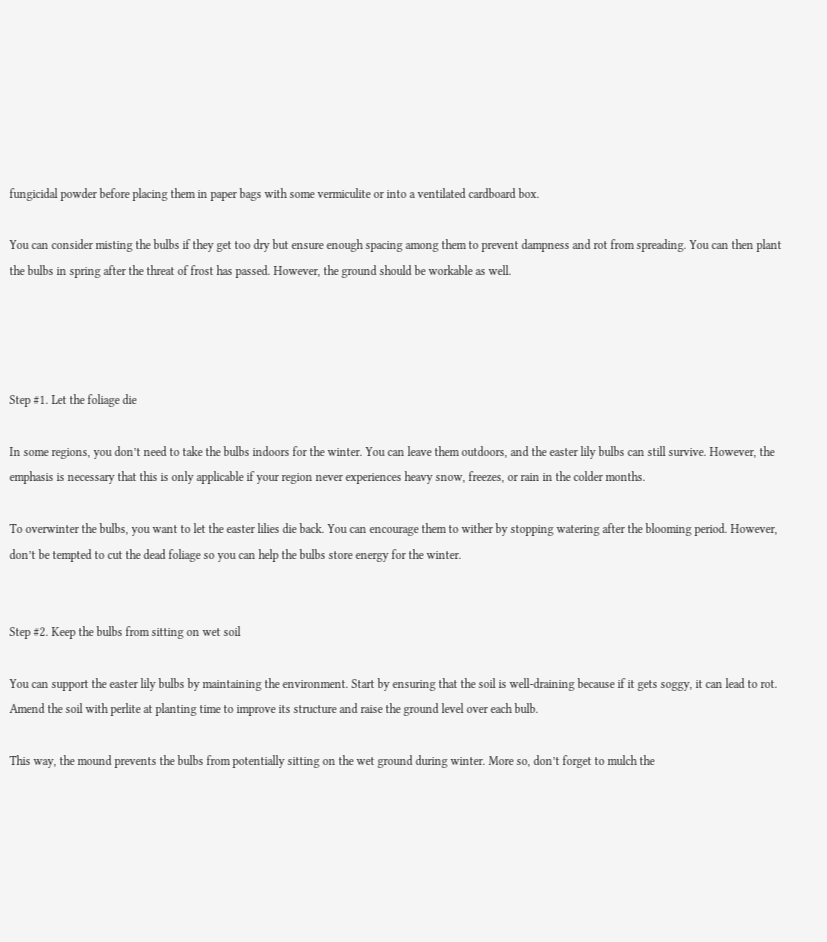fungicidal powder before placing them in paper bags with some vermiculite or into a ventilated cardboard box.

You can consider misting the bulbs if they get too dry but ensure enough spacing among them to prevent dampness and rot from spreading. You can then plant the bulbs in spring after the threat of frost has passed. However, the ground should be workable as well.




Step #1. Let the foliage die

In some regions, you don’t need to take the bulbs indoors for the winter. You can leave them outdoors, and the easter lily bulbs can still survive. However, the emphasis is necessary that this is only applicable if your region never experiences heavy snow, freezes, or rain in the colder months.

To overwinter the bulbs, you want to let the easter lilies die back. You can encourage them to wither by stopping watering after the blooming period. However, don’t be tempted to cut the dead foliage so you can help the bulbs store energy for the winter.


Step #2. Keep the bulbs from sitting on wet soil

You can support the easter lily bulbs by maintaining the environment. Start by ensuring that the soil is well-draining because if it gets soggy, it can lead to rot. Amend the soil with perlite at planting time to improve its structure and raise the ground level over each bulb.

This way, the mound prevents the bulbs from potentially sitting on the wet ground during winter. More so, don’t forget to mulch the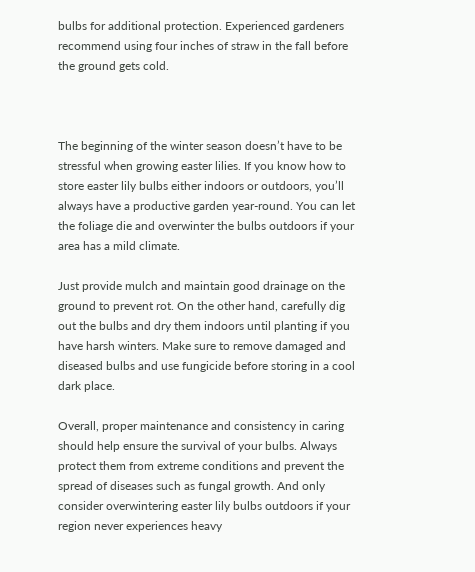bulbs for additional protection. Experienced gardeners recommend using four inches of straw in the fall before the ground gets cold.



The beginning of the winter season doesn’t have to be stressful when growing easter lilies. If you know how to store easter lily bulbs either indoors or outdoors, you’ll always have a productive garden year-round. You can let the foliage die and overwinter the bulbs outdoors if your area has a mild climate.

Just provide mulch and maintain good drainage on the ground to prevent rot. On the other hand, carefully dig out the bulbs and dry them indoors until planting if you have harsh winters. Make sure to remove damaged and diseased bulbs and use fungicide before storing in a cool dark place.

Overall, proper maintenance and consistency in caring should help ensure the survival of your bulbs. Always protect them from extreme conditions and prevent the spread of diseases such as fungal growth. And only consider overwintering easter lily bulbs outdoors if your region never experiences heavy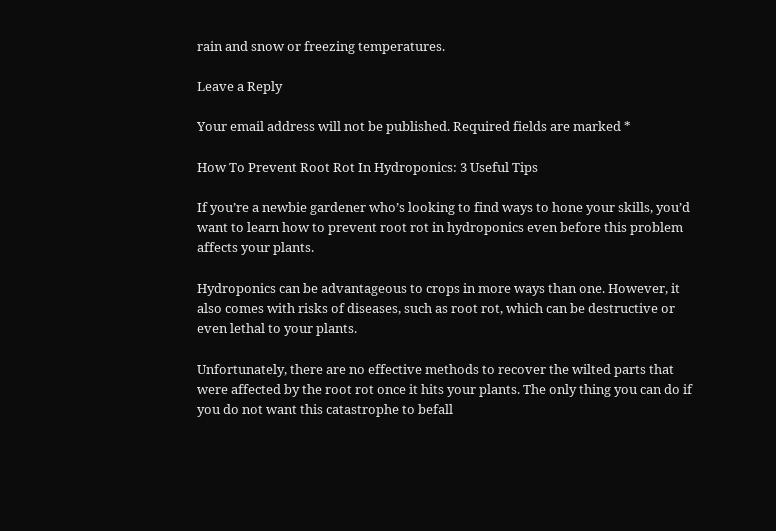rain and snow or freezing temperatures.

Leave a Reply

Your email address will not be published. Required fields are marked *

How To Prevent Root Rot In Hydroponics: 3 Useful Tips

If you’re a newbie gardener who’s looking to find ways to hone your skills, you’d want to learn how to prevent root rot in hydroponics even before this problem affects your plants.

Hydroponics can be advantageous to crops in more ways than one. However, it also comes with risks of diseases, such as root rot, which can be destructive or even lethal to your plants.

Unfortunately, there are no effective methods to recover the wilted parts that were affected by the root rot once it hits your plants. The only thing you can do if you do not want this catastrophe to befall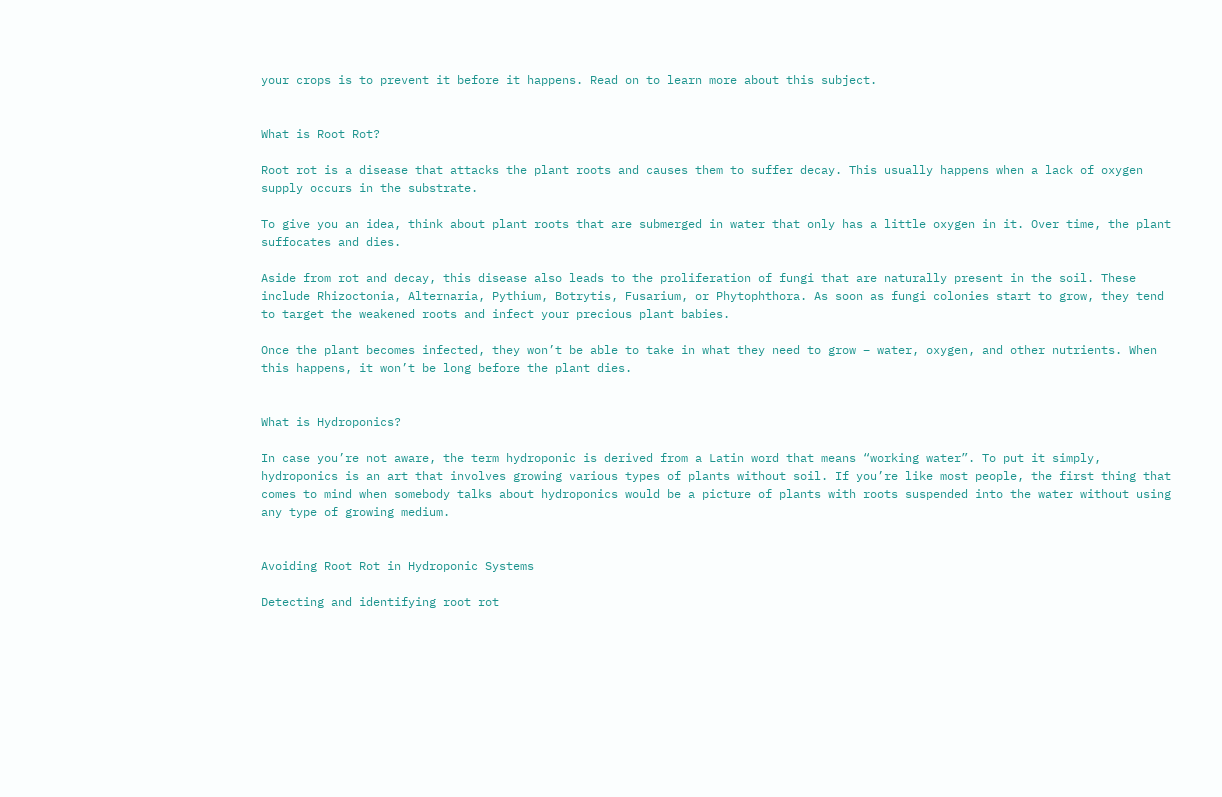your crops is to prevent it before it happens. Read on to learn more about this subject.


What is Root Rot?

Root rot is a disease that attacks the plant roots and causes them to suffer decay. This usually happens when a lack of oxygen supply occurs in the substrate.

To give you an idea, think about plant roots that are submerged in water that only has a little oxygen in it. Over time, the plant suffocates and dies.

Aside from rot and decay, this disease also leads to the proliferation of fungi that are naturally present in the soil. These include Rhizoctonia, Alternaria, Pythium, Botrytis, Fusarium, or Phytophthora. As soon as fungi colonies start to grow, they tend to target the weakened roots and infect your precious plant babies.

Once the plant becomes infected, they won’t be able to take in what they need to grow – water, oxygen, and other nutrients. When this happens, it won’t be long before the plant dies.


What is Hydroponics?

In case you’re not aware, the term hydroponic is derived from a Latin word that means “working water”. To put it simply, hydroponics is an art that involves growing various types of plants without soil. If you’re like most people, the first thing that comes to mind when somebody talks about hydroponics would be a picture of plants with roots suspended into the water without using any type of growing medium.


Avoiding Root Rot in Hydroponic Systems

Detecting and identifying root rot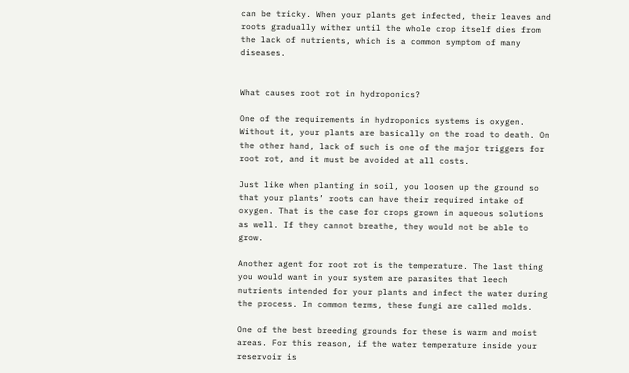can be tricky. When your plants get infected, their leaves and roots gradually wither until the whole crop itself dies from the lack of nutrients, which is a common symptom of many diseases.


What causes root rot in hydroponics?

One of the requirements in hydroponics systems is oxygen. Without it, your plants are basically on the road to death. On the other hand, lack of such is one of the major triggers for root rot, and it must be avoided at all costs.

Just like when planting in soil, you loosen up the ground so that your plants’ roots can have their required intake of oxygen. That is the case for crops grown in aqueous solutions as well. If they cannot breathe, they would not be able to grow.

Another agent for root rot is the temperature. The last thing you would want in your system are parasites that leech nutrients intended for your plants and infect the water during the process. In common terms, these fungi are called molds.

One of the best breeding grounds for these is warm and moist areas. For this reason, if the water temperature inside your reservoir is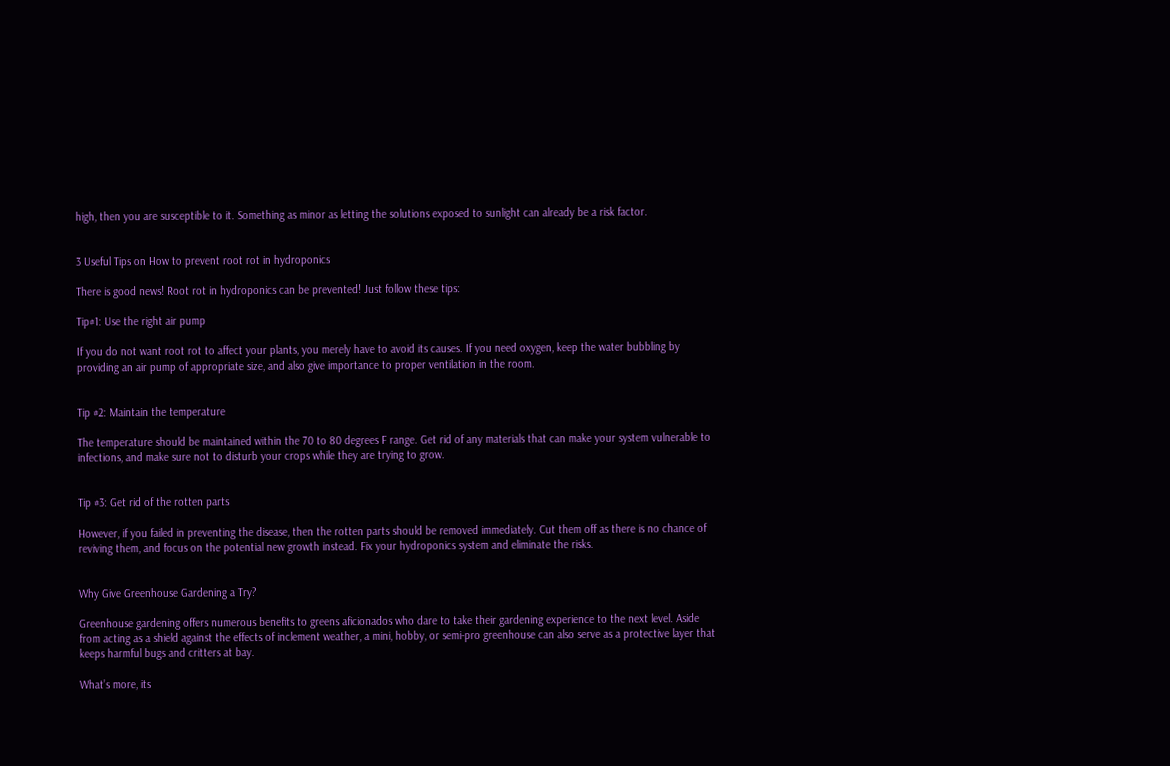high, then you are susceptible to it. Something as minor as letting the solutions exposed to sunlight can already be a risk factor.


3 Useful Tips on How to prevent root rot in hydroponics

There is good news! Root rot in hydroponics can be prevented! Just follow these tips:

Tip#1: Use the right air pump

If you do not want root rot to affect your plants, you merely have to avoid its causes. If you need oxygen, keep the water bubbling by providing an air pump of appropriate size, and also give importance to proper ventilation in the room.


Tip #2: Maintain the temperature

The temperature should be maintained within the 70 to 80 degrees F range. Get rid of any materials that can make your system vulnerable to infections, and make sure not to disturb your crops while they are trying to grow.


Tip #3: Get rid of the rotten parts

However, if you failed in preventing the disease, then the rotten parts should be removed immediately. Cut them off as there is no chance of reviving them, and focus on the potential new growth instead. Fix your hydroponics system and eliminate the risks.


Why Give Greenhouse Gardening a Try?

Greenhouse gardening offers numerous benefits to greens aficionados who dare to take their gardening experience to the next level. Aside from acting as a shield against the effects of inclement weather, a mini, hobby, or semi-pro greenhouse can also serve as a protective layer that keeps harmful bugs and critters at bay.

What’s more, its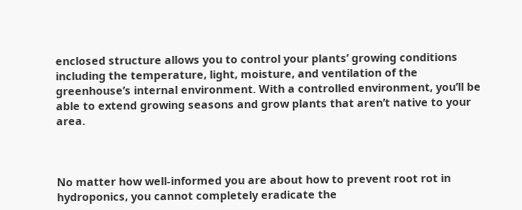enclosed structure allows you to control your plants’ growing conditions including the temperature, light, moisture, and ventilation of the greenhouse’s internal environment. With a controlled environment, you’ll be able to extend growing seasons and grow plants that aren’t native to your area.



No matter how well-informed you are about how to prevent root rot in hydroponics, you cannot completely eradicate the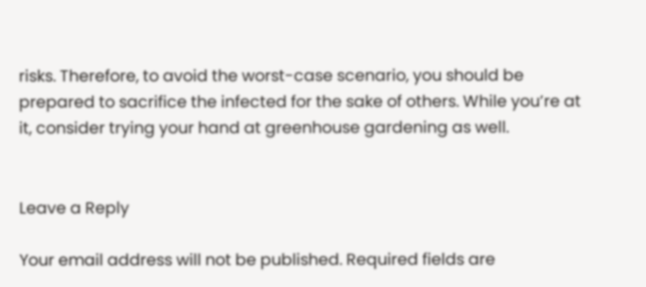risks. Therefore, to avoid the worst-case scenario, you should be prepared to sacrifice the infected for the sake of others. While you’re at it, consider trying your hand at greenhouse gardening as well.


Leave a Reply

Your email address will not be published. Required fields are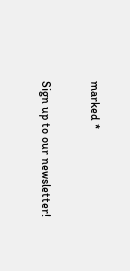marked *

Sign up to our newsletter!